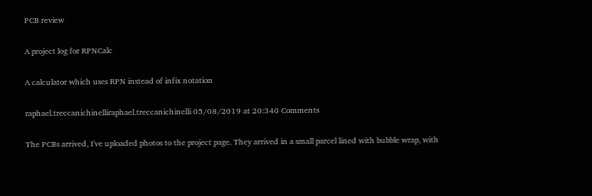PCB review

A project log for RPNCalc

A calculator which uses RPN instead of infix notation

raphael.treccanichinelliraphael.treccanichinelli 05/08/2019 at 20:340 Comments

The PCBs arrived, I've uploaded photos to the project page. They arrived in a small parcel lined with bubble wrap, with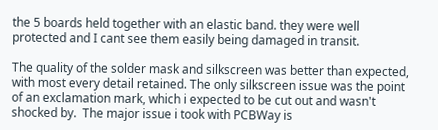the 5 boards held together with an elastic band. they were well protected and I cant see them easily being damaged in transit.

The quality of the solder mask and silkscreen was better than expected, with most every detail retained. The only silkscreen issue was the point of an exclamation mark, which i expected to be cut out and wasn't shocked by.  The major issue i took with PCBWay is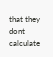that they dont calculate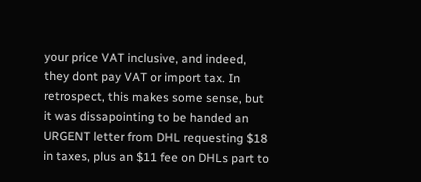your price VAT inclusive, and indeed, they dont pay VAT or import tax. In retrospect, this makes some sense, but it was dissapointing to be handed an URGENT letter from DHL requesting $18 in taxes, plus an $11 fee on DHLs part to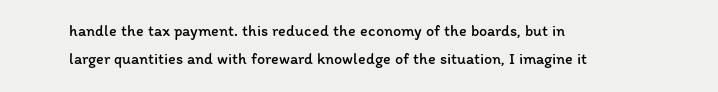handle the tax payment. this reduced the economy of the boards, but in larger quantities and with foreward knowledge of the situation, I imagine it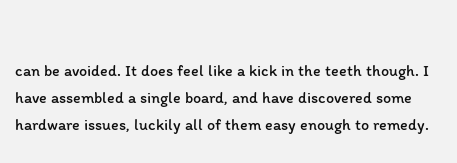can be avoided. It does feel like a kick in the teeth though. I have assembled a single board, and have discovered some hardware issues, luckily all of them easy enough to remedy.